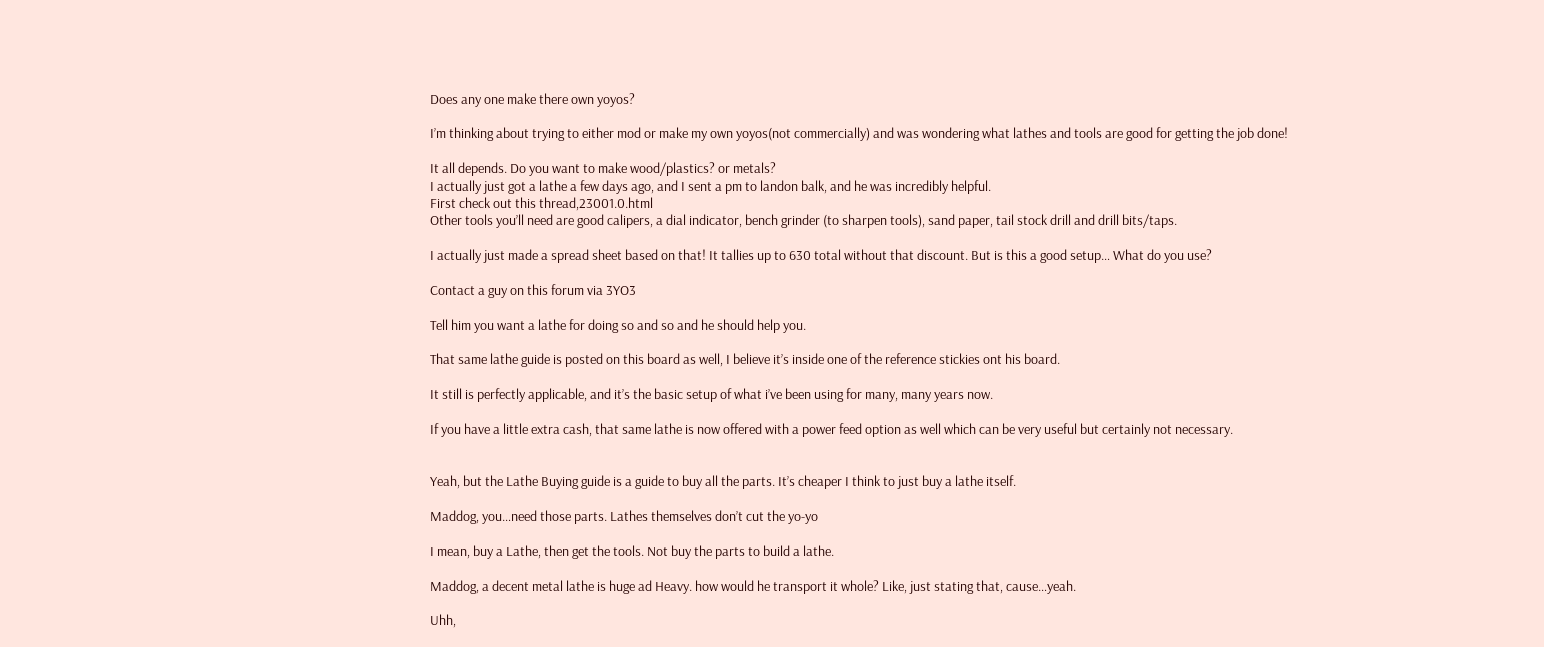Does any one make there own yoyos?

I’m thinking about trying to either mod or make my own yoyos(not commercially) and was wondering what lathes and tools are good for getting the job done!

It all depends. Do you want to make wood/plastics? or metals?
I actually just got a lathe a few days ago, and I sent a pm to landon balk, and he was incredibly helpful.
First check out this thread,23001.0.html
Other tools you’ll need are good calipers, a dial indicator, bench grinder (to sharpen tools), sand paper, tail stock drill and drill bits/taps.

I actually just made a spread sheet based on that! It tallies up to 630 total without that discount. But is this a good setup… What do you use?

Contact a guy on this forum via 3YO3

Tell him you want a lathe for doing so and so and he should help you.

That same lathe guide is posted on this board as well, I believe it’s inside one of the reference stickies ont his board.

It still is perfectly applicable, and it’s the basic setup of what i’ve been using for many, many years now.

If you have a little extra cash, that same lathe is now offered with a power feed option as well which can be very useful but certainly not necessary.


Yeah, but the Lathe Buying guide is a guide to buy all the parts. It’s cheaper I think to just buy a lathe itself.

Maddog, you…need those parts. Lathes themselves don’t cut the yo-yo

I mean, buy a Lathe, then get the tools. Not buy the parts to build a lathe.

Maddog, a decent metal lathe is huge ad Heavy. how would he transport it whole? Like, just stating that, cause…yeah.

Uhh,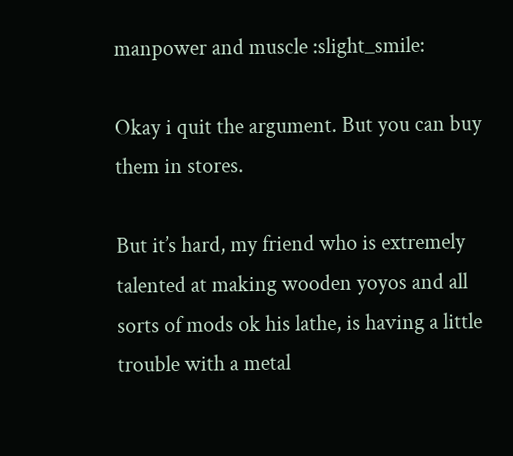manpower and muscle :slight_smile:

Okay i quit the argument. But you can buy them in stores.

But it’s hard, my friend who is extremely talented at making wooden yoyos and all sorts of mods ok his lathe, is having a little trouble with a metal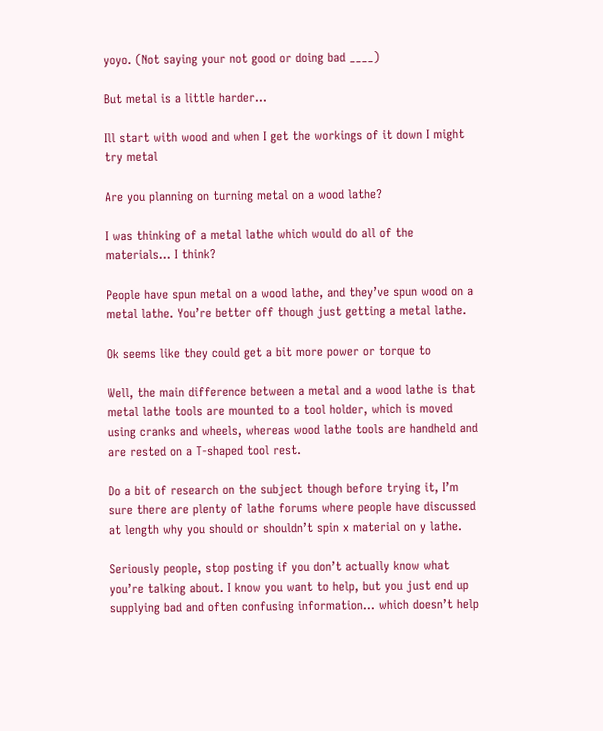yoyo. (Not saying your not good or doing bad ____)

But metal is a little harder…

Ill start with wood and when I get the workings of it down I might try metal

Are you planning on turning metal on a wood lathe?

I was thinking of a metal lathe which would do all of the materials… I think?

People have spun metal on a wood lathe, and they’ve spun wood on a metal lathe. You’re better off though just getting a metal lathe.

Ok seems like they could get a bit more power or torque to

Well, the main difference between a metal and a wood lathe is that metal lathe tools are mounted to a tool holder, which is moved using cranks and wheels, whereas wood lathe tools are handheld and are rested on a T-shaped tool rest.

Do a bit of research on the subject though before trying it, I’m sure there are plenty of lathe forums where people have discussed at length why you should or shouldn’t spin x material on y lathe.

Seriously people, stop posting if you don’t actually know what you’re talking about. I know you want to help, but you just end up supplying bad and often confusing information… which doesn’t help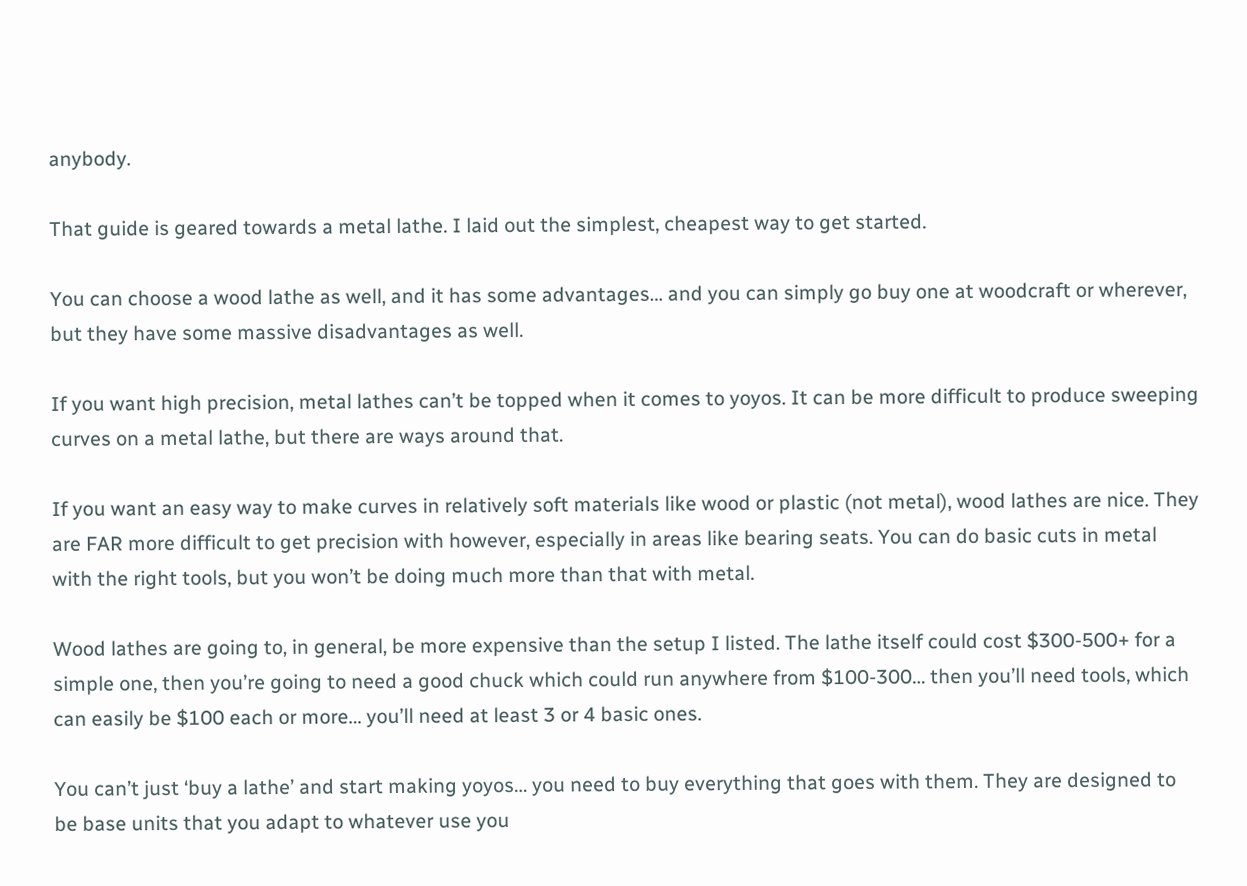anybody.

That guide is geared towards a metal lathe. I laid out the simplest, cheapest way to get started.

You can choose a wood lathe as well, and it has some advantages… and you can simply go buy one at woodcraft or wherever, but they have some massive disadvantages as well.

If you want high precision, metal lathes can’t be topped when it comes to yoyos. It can be more difficult to produce sweeping curves on a metal lathe, but there are ways around that.

If you want an easy way to make curves in relatively soft materials like wood or plastic (not metal), wood lathes are nice. They are FAR more difficult to get precision with however, especially in areas like bearing seats. You can do basic cuts in metal with the right tools, but you won’t be doing much more than that with metal.

Wood lathes are going to, in general, be more expensive than the setup I listed. The lathe itself could cost $300-500+ for a simple one, then you’re going to need a good chuck which could run anywhere from $100-300… then you’ll need tools, which can easily be $100 each or more… you’ll need at least 3 or 4 basic ones.

You can’t just ‘buy a lathe’ and start making yoyos… you need to buy everything that goes with them. They are designed to be base units that you adapt to whatever use you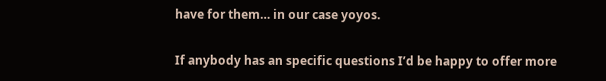have for them… in our case yoyos.

If anybody has an specific questions I’d be happy to offer more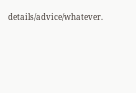details/advice/whatever.